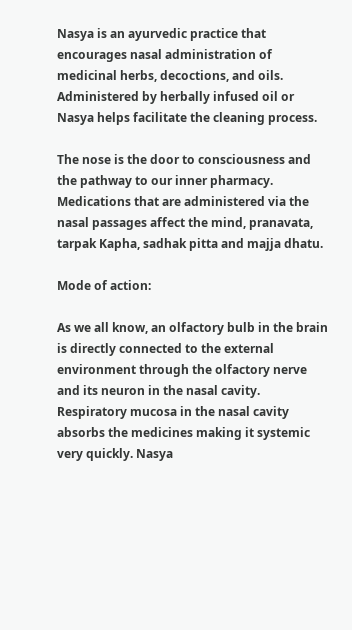Nasya is an ayurvedic practice that encourages nasal administration of medicinal herbs, decoctions, and oils. Administered by herbally infused oil or Nasya helps facilitate the cleaning process.

The nose is the door to consciousness and the pathway to our inner pharmacy. Medications that are administered via the nasal passages affect the mind, pranavata, tarpak Kapha, sadhak pitta and majja dhatu.

Mode of action:

As we all know, an olfactory bulb in the brain is directly connected to the external environment through the olfactory nerve and its neuron in the nasal cavity. Respiratory mucosa in the nasal cavity absorbs the medicines making it systemic very quickly. Nasya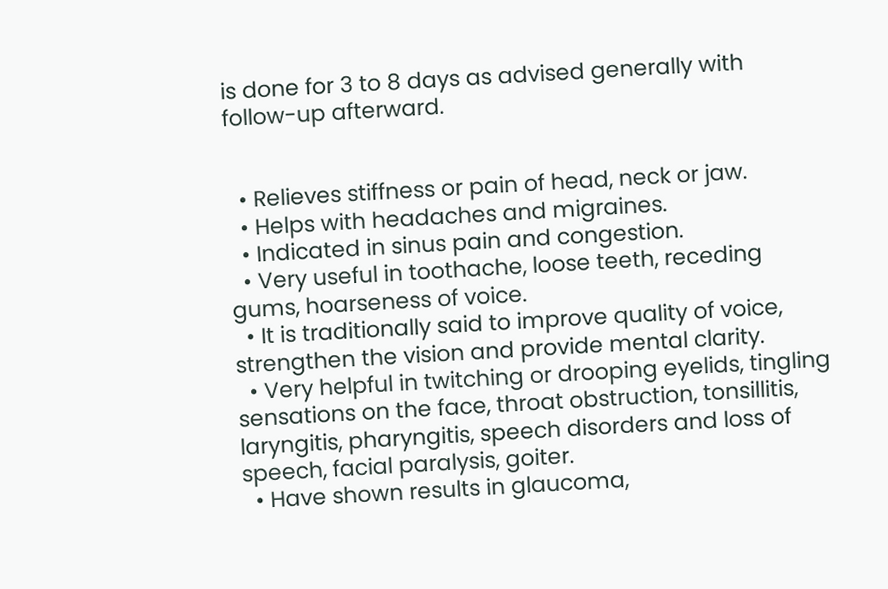is done for 3 to 8 days as advised generally with follow-up afterward.


  • Relieves stiffness or pain of head, neck or jaw.
  • Helps with headaches and migraines.
  • Indicated in sinus pain and congestion.
  • Very useful in toothache, loose teeth, receding gums, hoarseness of voice.
  • It is traditionally said to improve quality of voice, strengthen the vision and provide mental clarity.
  • Very helpful in twitching or drooping eyelids, tingling sensations on the face, throat obstruction, tonsillitis, laryngitis, pharyngitis, speech disorders and loss of speech, facial paralysis, goiter.
  • Have shown results in glaucoma,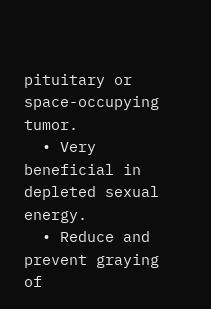pituitary or space-occupying tumor.
  • Very beneficial in depleted sexual energy.
  • Reduce and prevent graying of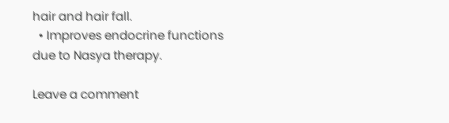hair and hair fall.
  • Improves endocrine functions due to Nasya therapy.

Leave a comment